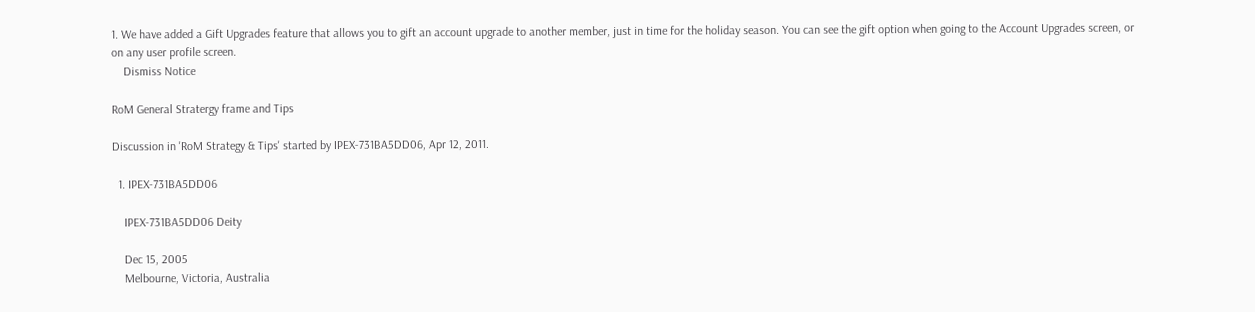1. We have added a Gift Upgrades feature that allows you to gift an account upgrade to another member, just in time for the holiday season. You can see the gift option when going to the Account Upgrades screen, or on any user profile screen.
    Dismiss Notice

RoM General Stratergy frame and Tips

Discussion in 'RoM Strategy & Tips' started by IPEX-731BA5DD06, Apr 12, 2011.

  1. IPEX-731BA5DD06

    IPEX-731BA5DD06 Deity

    Dec 15, 2005
    Melbourne, Victoria, Australia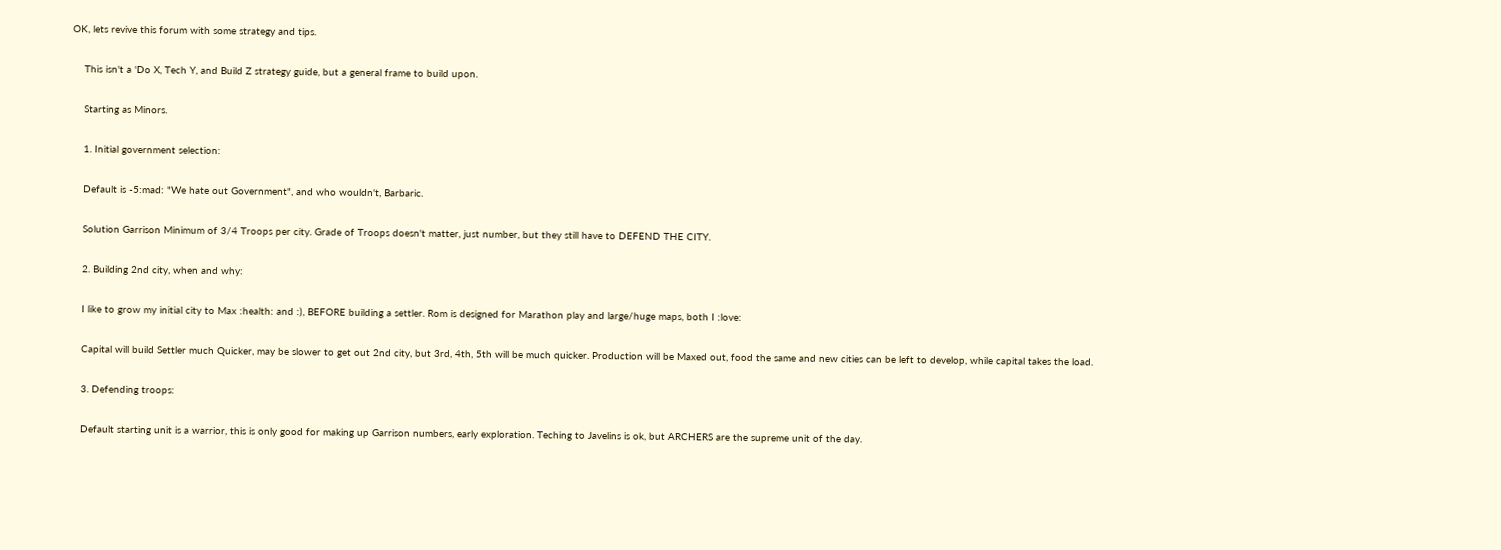OK, lets revive this forum with some strategy and tips.

    This isn't a 'Do X, Tech Y, and Build Z strategy guide, but a general frame to build upon.

    Starting as Minors.

    1. Initial government selection:

    Default is -5:mad: "We hate out Government", and who wouldn't, Barbaric.

    Solution Garrison Minimum of 3/4 Troops per city. Grade of Troops doesn't matter, just number, but they still have to DEFEND THE CITY.

    2. Building 2nd city, when and why:

    I like to grow my initial city to Max :health: and :), BEFORE building a settler. Rom is designed for Marathon play and large/huge maps, both I :love:

    Capital will build Settler much Quicker, may be slower to get out 2nd city, but 3rd, 4th, 5th will be much quicker. Production will be Maxed out, food the same and new cities can be left to develop, while capital takes the load.

    3. Defending troops:

    Default starting unit is a warrior, this is only good for making up Garrison numbers, early exploration. Teching to Javelins is ok, but ARCHERS are the supreme unit of the day.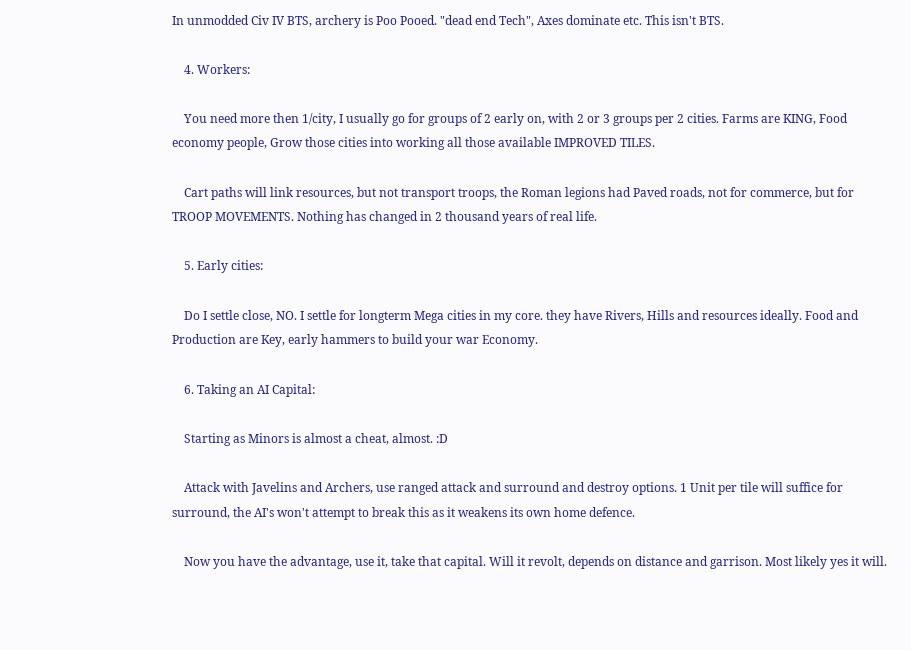In unmodded Civ IV BTS, archery is Poo Pooed. "dead end Tech", Axes dominate etc. This isn't BTS.

    4. Workers:

    You need more then 1/city, I usually go for groups of 2 early on, with 2 or 3 groups per 2 cities. Farms are KING, Food economy people, Grow those cities into working all those available IMPROVED TILES.

    Cart paths will link resources, but not transport troops, the Roman legions had Paved roads, not for commerce, but for TROOP MOVEMENTS. Nothing has changed in 2 thousand years of real life.

    5. Early cities:

    Do I settle close, NO. I settle for longterm Mega cities in my core. they have Rivers, Hills and resources ideally. Food and Production are Key, early hammers to build your war Economy.

    6. Taking an AI Capital:

    Starting as Minors is almost a cheat, almost. :D

    Attack with Javelins and Archers, use ranged attack and surround and destroy options. 1 Unit per tile will suffice for surround, the AI's won't attempt to break this as it weakens its own home defence.

    Now you have the advantage, use it, take that capital. Will it revolt, depends on distance and garrison. Most likely yes it will.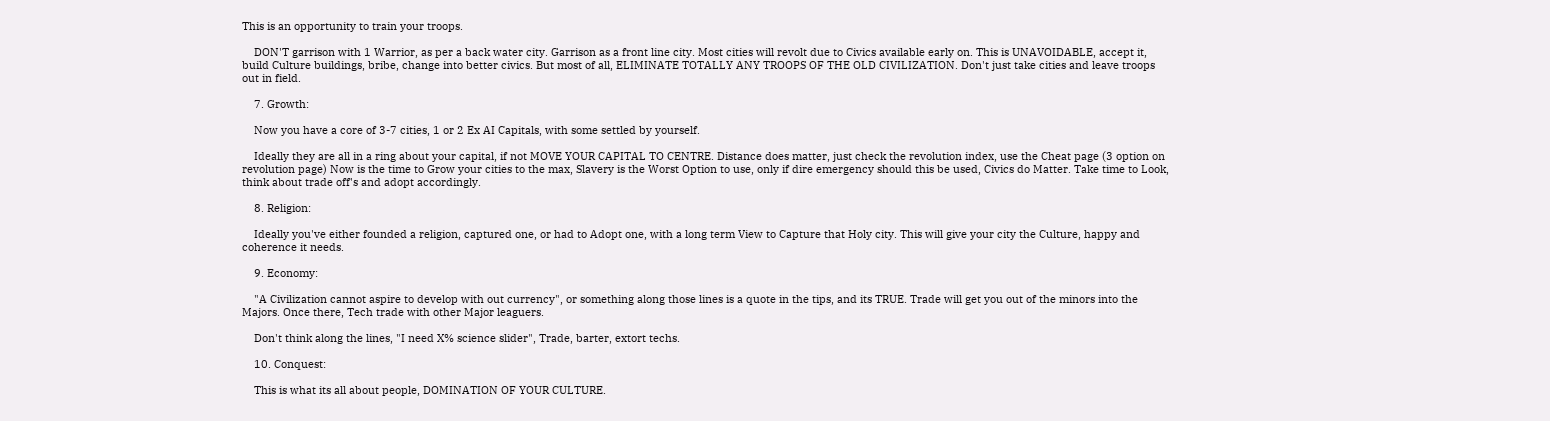This is an opportunity to train your troops.

    DON'T garrison with 1 Warrior, as per a back water city. Garrison as a front line city. Most cities will revolt due to Civics available early on. This is UNAVOIDABLE, accept it, build Culture buildings, bribe, change into better civics. But most of all, ELIMINATE TOTALLY ANY TROOPS OF THE OLD CIVILIZATION. Don't just take cities and leave troops out in field.

    7. Growth:

    Now you have a core of 3-7 cities, 1 or 2 Ex AI Capitals, with some settled by yourself.

    Ideally they are all in a ring about your capital, if not MOVE YOUR CAPITAL TO CENTRE. Distance does matter, just check the revolution index, use the Cheat page (3 option on revolution page) Now is the time to Grow your cities to the max, Slavery is the Worst Option to use, only if dire emergency should this be used, Civics do Matter. Take time to Look, think about trade off's and adopt accordingly.

    8. Religion:

    Ideally you've either founded a religion, captured one, or had to Adopt one, with a long term View to Capture that Holy city. This will give your city the Culture, happy and coherence it needs.

    9. Economy:

    "A Civilization cannot aspire to develop with out currency", or something along those lines is a quote in the tips, and its TRUE. Trade will get you out of the minors into the Majors. Once there, Tech trade with other Major leaguers.

    Don't think along the lines, "I need X% science slider", Trade, barter, extort techs.

    10. Conquest:

    This is what its all about people, DOMINATION OF YOUR CULTURE.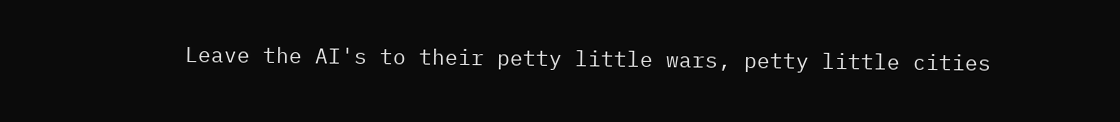Leave the AI's to their petty little wars, petty little cities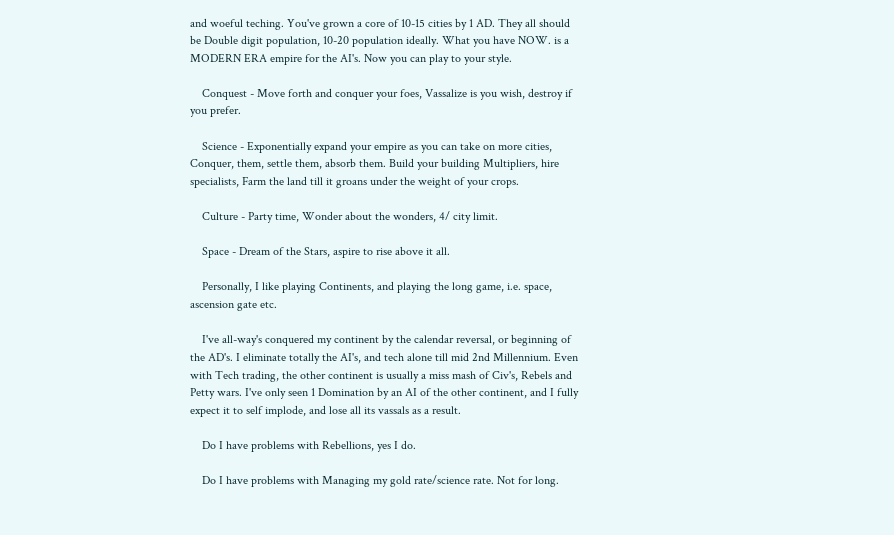and woeful teching. You've grown a core of 10-15 cities by 1 AD. They all should be Double digit population, 10-20 population ideally. What you have NOW. is a MODERN ERA empire for the AI's. Now you can play to your style.

    Conquest - Move forth and conquer your foes, Vassalize is you wish, destroy if you prefer.

    Science - Exponentially expand your empire as you can take on more cities, Conquer, them, settle them, absorb them. Build your building Multipliers, hire specialists, Farm the land till it groans under the weight of your crops.

    Culture - Party time, Wonder about the wonders, 4/ city limit.

    Space - Dream of the Stars, aspire to rise above it all.

    Personally, I like playing Continents, and playing the long game, i.e. space, ascension gate etc.

    I've all-way's conquered my continent by the calendar reversal, or beginning of the AD's. I eliminate totally the AI's, and tech alone till mid 2nd Millennium. Even with Tech trading, the other continent is usually a miss mash of Civ's, Rebels and Petty wars. I've only seen 1 Domination by an AI of the other continent, and I fully expect it to self implode, and lose all its vassals as a result.

    Do I have problems with Rebellions, yes I do.

    Do I have problems with Managing my gold rate/science rate. Not for long.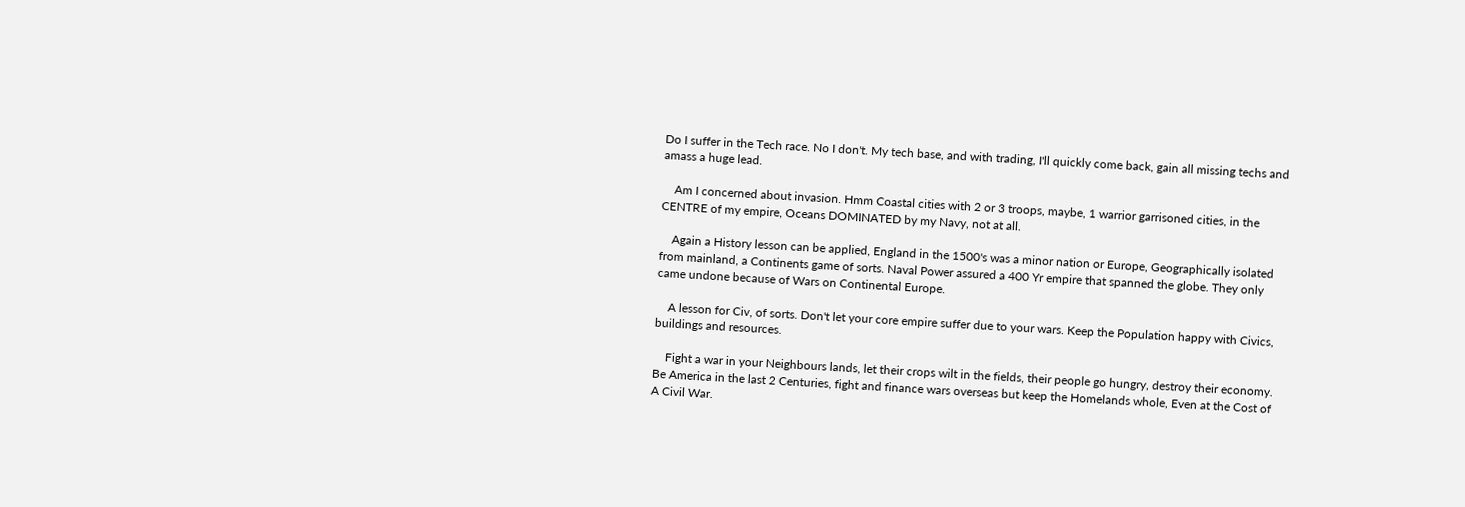Do I suffer in the Tech race. No I don't. My tech base, and with trading, I'll quickly come back, gain all missing techs and amass a huge lead.

    Am I concerned about invasion. Hmm Coastal cities with 2 or 3 troops, maybe, 1 warrior garrisoned cities, in the CENTRE of my empire, Oceans DOMINATED by my Navy, not at all.

    Again a History lesson can be applied, England in the 1500's was a minor nation or Europe, Geographically isolated from mainland, a Continents game of sorts. Naval Power assured a 400 Yr empire that spanned the globe. They only came undone because of Wars on Continental Europe.

    A lesson for Civ, of sorts. Don't let your core empire suffer due to your wars. Keep the Population happy with Civics, buildings and resources.

    Fight a war in your Neighbours lands, let their crops wilt in the fields, their people go hungry, destroy their economy. Be America in the last 2 Centuries, fight and finance wars overseas but keep the Homelands whole, Even at the Cost of A Civil War.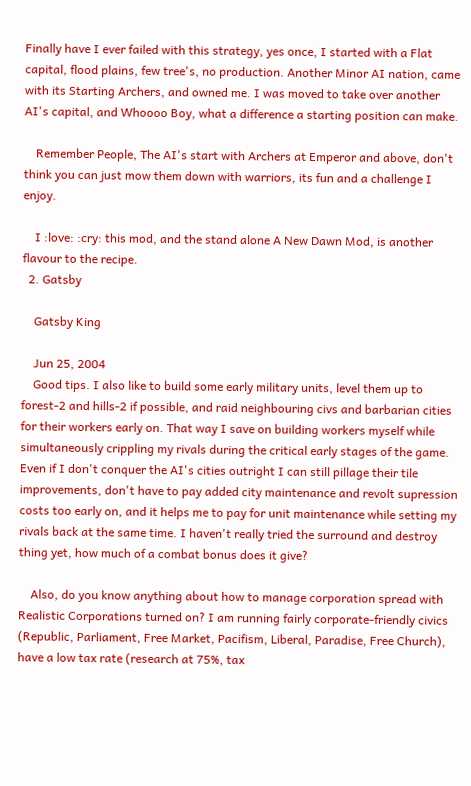Finally have I ever failed with this strategy, yes once, I started with a Flat capital, flood plains, few tree's, no production. Another Minor AI nation, came with its Starting Archers, and owned me. I was moved to take over another AI's capital, and Whoooo Boy, what a difference a starting position can make.

    Remember People, The AI's start with Archers at Emperor and above, don't think you can just mow them down with warriors, its fun and a challenge I enjoy.

    I :love: :cry: this mod, and the stand alone A New Dawn Mod, is another flavour to the recipe.
  2. Gatsby

    Gatsby King

    Jun 25, 2004
    Good tips. I also like to build some early military units, level them up to forest-2 and hills-2 if possible, and raid neighbouring civs and barbarian cities for their workers early on. That way I save on building workers myself while simultaneously crippling my rivals during the critical early stages of the game. Even if I don't conquer the AI's cities outright I can still pillage their tile improvements, don't have to pay added city maintenance and revolt supression costs too early on, and it helps me to pay for unit maintenance while setting my rivals back at the same time. I haven't really tried the surround and destroy thing yet, how much of a combat bonus does it give?

    Also, do you know anything about how to manage corporation spread with Realistic Corporations turned on? I am running fairly corporate-friendly civics (Republic, Parliament, Free Market, Pacifism, Liberal, Paradise, Free Church), have a low tax rate (research at 75%, tax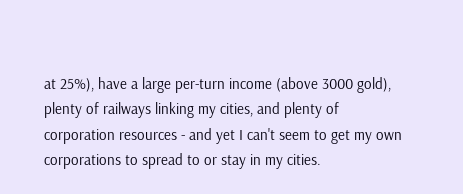at 25%), have a large per-turn income (above 3000 gold), plenty of railways linking my cities, and plenty of corporation resources - and yet I can't seem to get my own corporations to spread to or stay in my cities.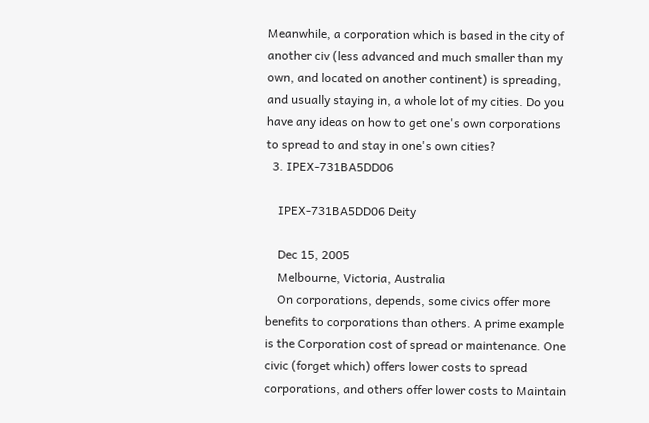Meanwhile, a corporation which is based in the city of another civ (less advanced and much smaller than my own, and located on another continent) is spreading, and usually staying in, a whole lot of my cities. Do you have any ideas on how to get one's own corporations to spread to and stay in one's own cities?
  3. IPEX-731BA5DD06

    IPEX-731BA5DD06 Deity

    Dec 15, 2005
    Melbourne, Victoria, Australia
    On corporations, depends, some civics offer more benefits to corporations than others. A prime example is the Corporation cost of spread or maintenance. One civic (forget which) offers lower costs to spread corporations, and others offer lower costs to Maintain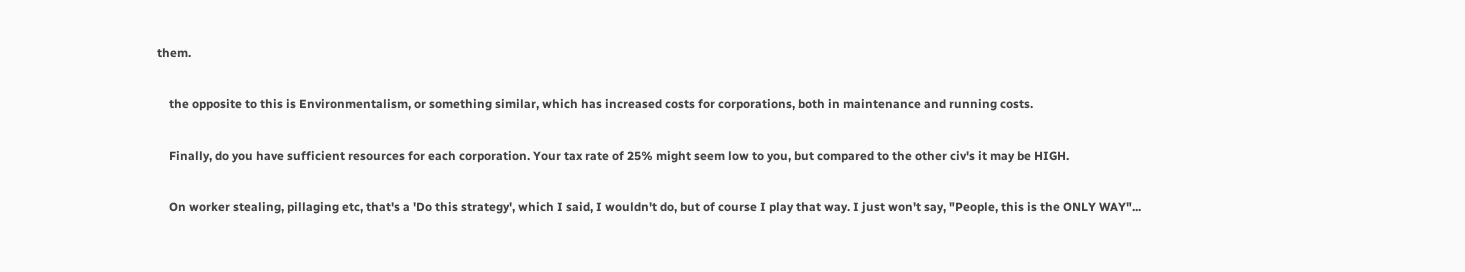them.

    the opposite to this is Environmentalism, or something similar, which has increased costs for corporations, both in maintenance and running costs.

    Finally, do you have sufficient resources for each corporation. Your tax rate of 25% might seem low to you, but compared to the other civ's it may be HIGH.

    On worker stealing, pillaging etc, that's a 'Do this strategy', which I said, I wouldn't do, but of course I play that way. I just won't say, "People, this is the ONLY WAY"...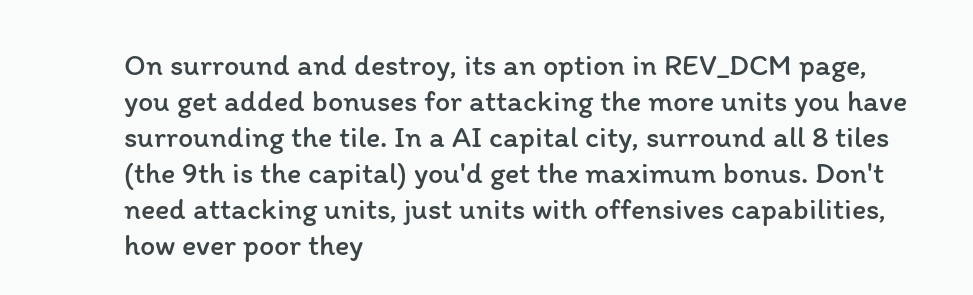On surround and destroy, its an option in REV_DCM page, you get added bonuses for attacking the more units you have surrounding the tile. In a AI capital city, surround all 8 tiles (the 9th is the capital) you'd get the maximum bonus. Don't need attacking units, just units with offensives capabilities, how ever poor they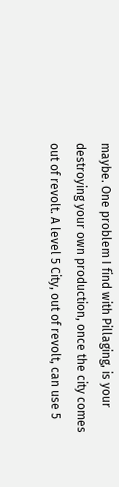maybe. One problem I find with Pillaging, is your destroying your own production, once the city comes out of revolt. A level 5 City, out of revolt, can use 5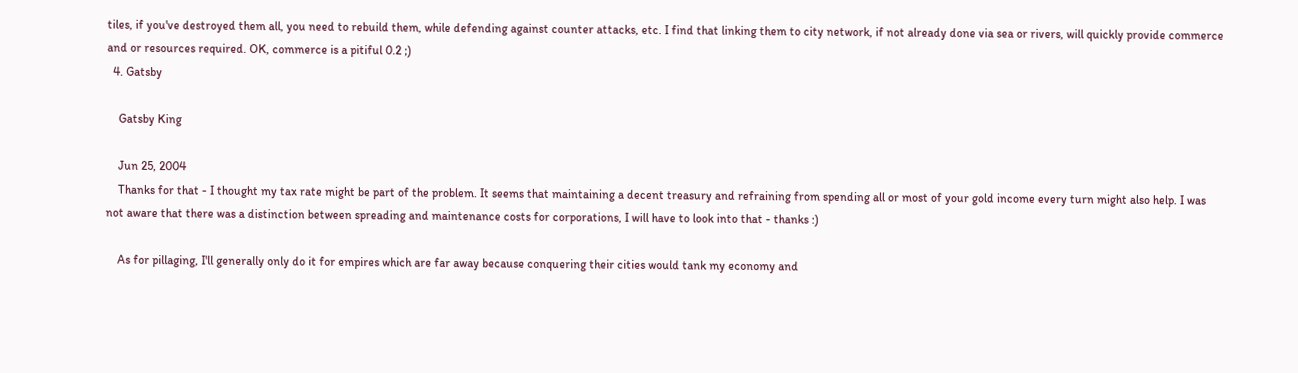tiles, if you've destroyed them all, you need to rebuild them, while defending against counter attacks, etc. I find that linking them to city network, if not already done via sea or rivers, will quickly provide commerce and or resources required. OK, commerce is a pitiful 0.2 ;)
  4. Gatsby

    Gatsby King

    Jun 25, 2004
    Thanks for that - I thought my tax rate might be part of the problem. It seems that maintaining a decent treasury and refraining from spending all or most of your gold income every turn might also help. I was not aware that there was a distinction between spreading and maintenance costs for corporations, I will have to look into that - thanks :)

    As for pillaging, I'll generally only do it for empires which are far away because conquering their cities would tank my economy and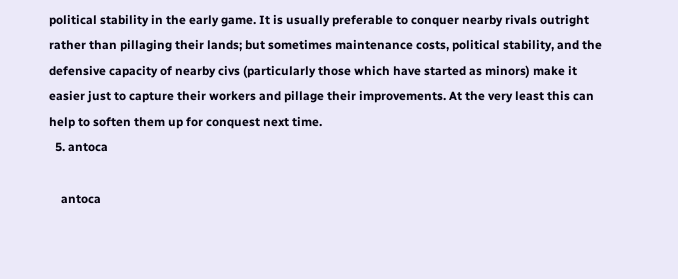political stability in the early game. It is usually preferable to conquer nearby rivals outright rather than pillaging their lands; but sometimes maintenance costs, political stability, and the defensive capacity of nearby civs (particularly those which have started as minors) make it easier just to capture their workers and pillage their improvements. At the very least this can help to soften them up for conquest next time.
  5. antoca

    antoca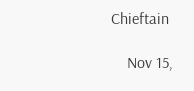Chieftain

    Nov 15,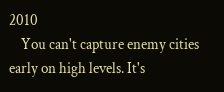2010
    You can't capture enemy cities early on high levels. It's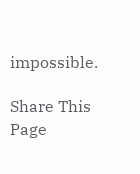impossible.

Share This Page